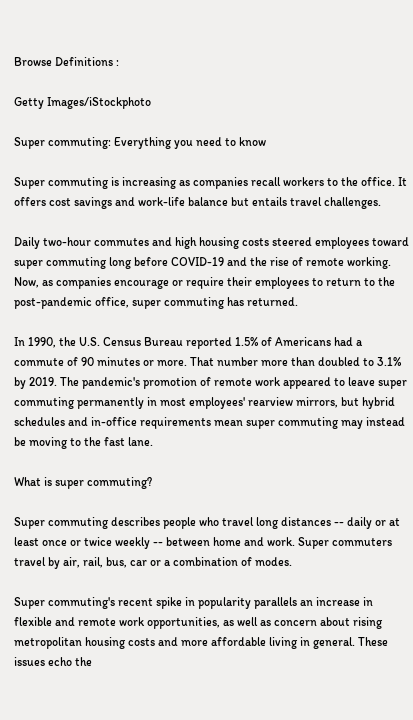Browse Definitions :

Getty Images/iStockphoto

Super commuting: Everything you need to know

Super commuting is increasing as companies recall workers to the office. It offers cost savings and work-life balance but entails travel challenges.

Daily two-hour commutes and high housing costs steered employees toward super commuting long before COVID-19 and the rise of remote working. Now, as companies encourage or require their employees to return to the post-pandemic office, super commuting has returned.

In 1990, the U.S. Census Bureau reported 1.5% of Americans had a commute of 90 minutes or more. That number more than doubled to 3.1% by 2019. The pandemic's promotion of remote work appeared to leave super commuting permanently in most employees' rearview mirrors, but hybrid schedules and in-office requirements mean super commuting may instead be moving to the fast lane.

What is super commuting?

Super commuting describes people who travel long distances -- daily or at least once or twice weekly -- between home and work. Super commuters travel by air, rail, bus, car or a combination of modes.

Super commuting's recent spike in popularity parallels an increase in flexible and remote work opportunities, as well as concern about rising metropolitan housing costs and more affordable living in general. These issues echo the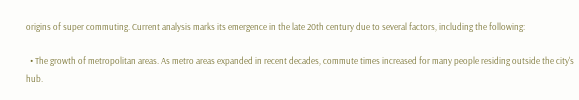origins of super commuting. Current analysis marks its emergence in the late 20th century due to several factors, including the following:

  • The growth of metropolitan areas. As metro areas expanded in recent decades, commute times increased for many people residing outside the city's hub.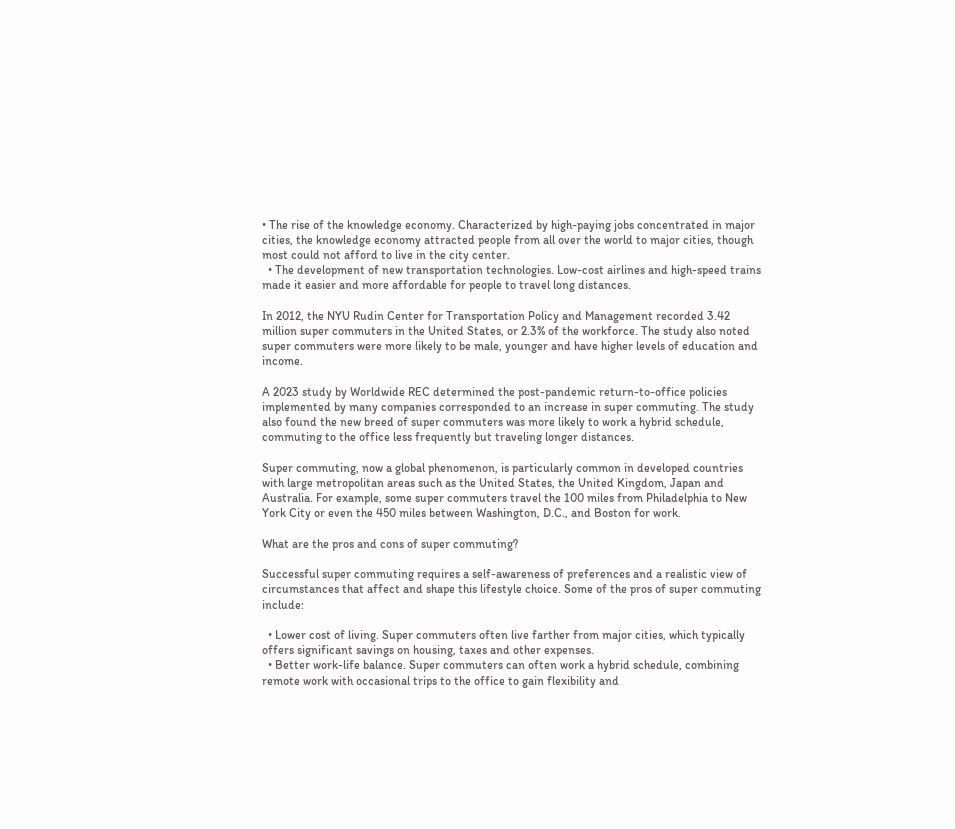• The rise of the knowledge economy. Characterized by high-paying jobs concentrated in major cities, the knowledge economy attracted people from all over the world to major cities, though most could not afford to live in the city center.
  • The development of new transportation technologies. Low-cost airlines and high-speed trains made it easier and more affordable for people to travel long distances.

In 2012, the NYU Rudin Center for Transportation Policy and Management recorded 3.42 million super commuters in the United States, or 2.3% of the workforce. The study also noted super commuters were more likely to be male, younger and have higher levels of education and income.

A 2023 study by Worldwide REC determined the post-pandemic return-to-office policies implemented by many companies corresponded to an increase in super commuting. The study also found the new breed of super commuters was more likely to work a hybrid schedule, commuting to the office less frequently but traveling longer distances.

Super commuting, now a global phenomenon, is particularly common in developed countries with large metropolitan areas such as the United States, the United Kingdom, Japan and Australia. For example, some super commuters travel the 100 miles from Philadelphia to New York City or even the 450 miles between Washington, D.C., and Boston for work.

What are the pros and cons of super commuting?

Successful super commuting requires a self-awareness of preferences and a realistic view of circumstances that affect and shape this lifestyle choice. Some of the pros of super commuting include:

  • Lower cost of living. Super commuters often live farther from major cities, which typically offers significant savings on housing, taxes and other expenses.
  • Better work-life balance. Super commuters can often work a hybrid schedule, combining remote work with occasional trips to the office to gain flexibility and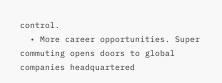control.
  • More career opportunities. Super commuting opens doors to global companies headquartered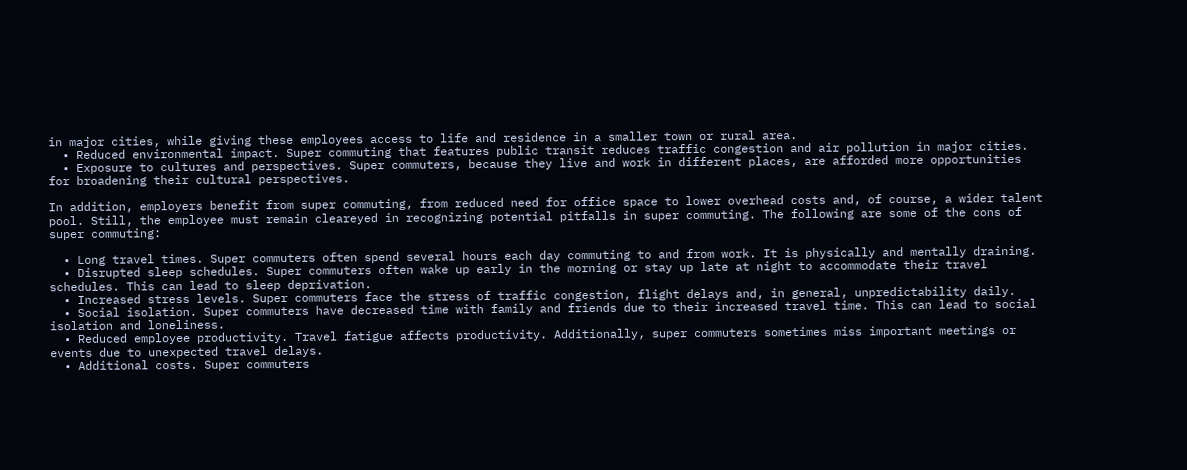in major cities, while giving these employees access to life and residence in a smaller town or rural area.
  • Reduced environmental impact. Super commuting that features public transit reduces traffic congestion and air pollution in major cities.
  • Exposure to cultures and perspectives. Super commuters, because they live and work in different places, are afforded more opportunities for broadening their cultural perspectives.

In addition, employers benefit from super commuting, from reduced need for office space to lower overhead costs and, of course, a wider talent pool. Still, the employee must remain cleareyed in recognizing potential pitfalls in super commuting. The following are some of the cons of super commuting:

  • Long travel times. Super commuters often spend several hours each day commuting to and from work. It is physically and mentally draining.
  • Disrupted sleep schedules. Super commuters often wake up early in the morning or stay up late at night to accommodate their travel schedules. This can lead to sleep deprivation.
  • Increased stress levels. Super commuters face the stress of traffic congestion, flight delays and, in general, unpredictability daily.
  • Social isolation. Super commuters have decreased time with family and friends due to their increased travel time. This can lead to social isolation and loneliness.
  • Reduced employee productivity. Travel fatigue affects productivity. Additionally, super commuters sometimes miss important meetings or events due to unexpected travel delays.
  • Additional costs. Super commuters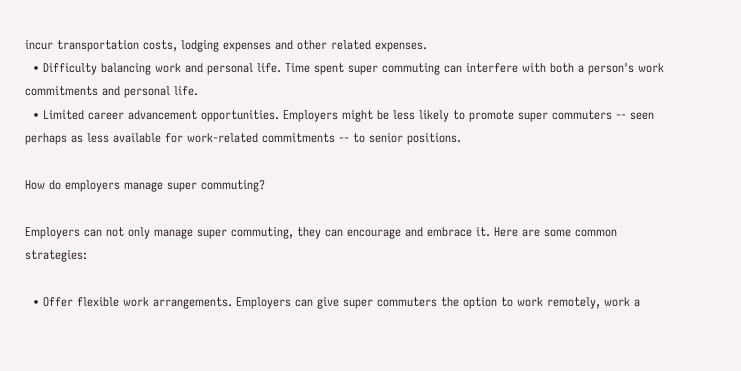incur transportation costs, lodging expenses and other related expenses.
  • Difficulty balancing work and personal life. Time spent super commuting can interfere with both a person's work commitments and personal life.
  • Limited career advancement opportunities. Employers might be less likely to promote super commuters -- seen perhaps as less available for work-related commitments -- to senior positions.

How do employers manage super commuting?

Employers can not only manage super commuting, they can encourage and embrace it. Here are some common strategies:

  • Offer flexible work arrangements. Employers can give super commuters the option to work remotely, work a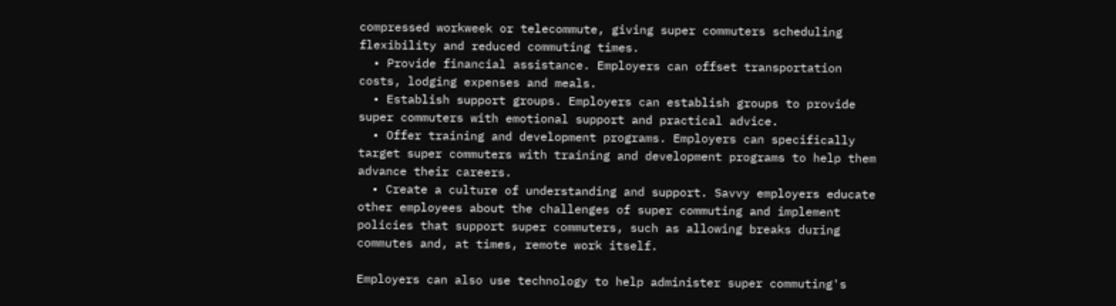compressed workweek or telecommute, giving super commuters scheduling flexibility and reduced commuting times.
  • Provide financial assistance. Employers can offset transportation costs, lodging expenses and meals.
  • Establish support groups. Employers can establish groups to provide super commuters with emotional support and practical advice.
  • Offer training and development programs. Employers can specifically target super commuters with training and development programs to help them advance their careers.
  • Create a culture of understanding and support. Savvy employers educate other employees about the challenges of super commuting and implement policies that support super commuters, such as allowing breaks during commutes and, at times, remote work itself.

Employers can also use technology to help administer super commuting's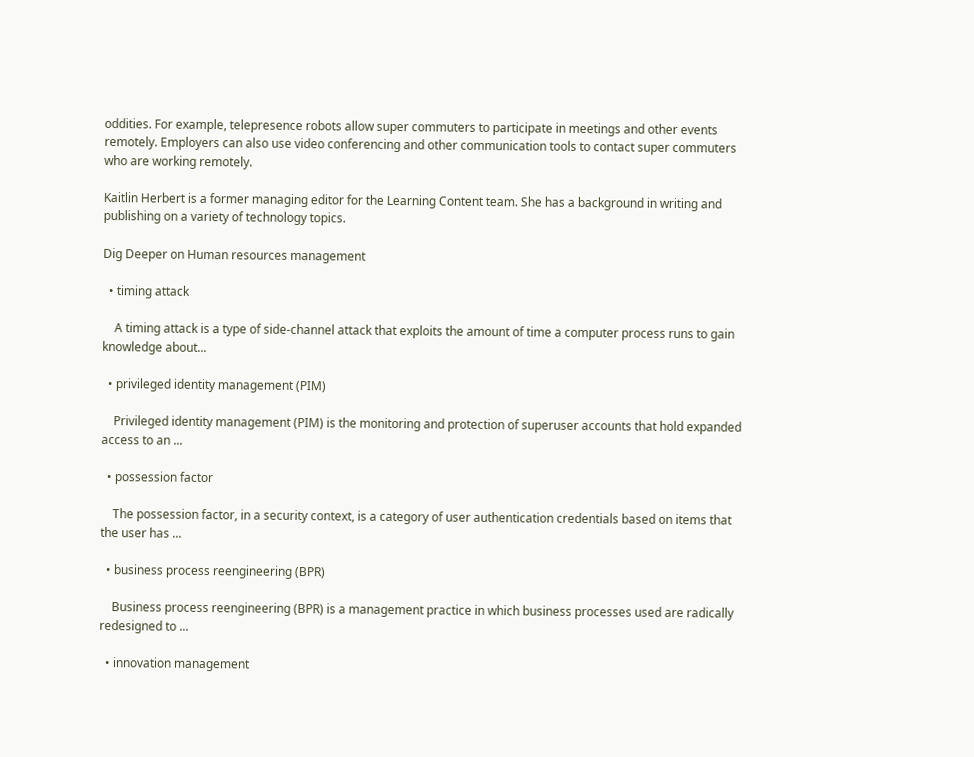oddities. For example, telepresence robots allow super commuters to participate in meetings and other events remotely. Employers can also use video conferencing and other communication tools to contact super commuters who are working remotely.

Kaitlin Herbert is a former managing editor for the Learning Content team. She has a background in writing and publishing on a variety of technology topics.

Dig Deeper on Human resources management

  • timing attack

    A timing attack is a type of side-channel attack that exploits the amount of time a computer process runs to gain knowledge about...

  • privileged identity management (PIM)

    Privileged identity management (PIM) is the monitoring and protection of superuser accounts that hold expanded access to an ...

  • possession factor

    The possession factor, in a security context, is a category of user authentication credentials based on items that the user has ...

  • business process reengineering (BPR)

    Business process reengineering (BPR) is a management practice in which business processes used are radically redesigned to ...

  • innovation management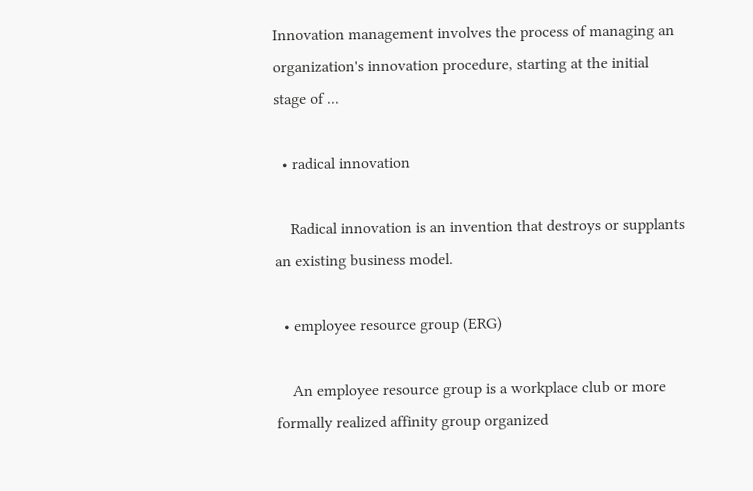Innovation management involves the process of managing an organization's innovation procedure, starting at the initial stage of ...

  • radical innovation

    Radical innovation is an invention that destroys or supplants an existing business model.

  • employee resource group (ERG)

    An employee resource group is a workplace club or more formally realized affinity group organized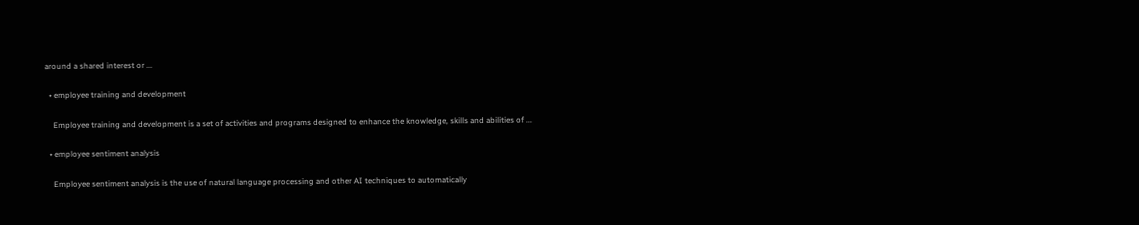around a shared interest or ...

  • employee training and development

    Employee training and development is a set of activities and programs designed to enhance the knowledge, skills and abilities of ...

  • employee sentiment analysis

    Employee sentiment analysis is the use of natural language processing and other AI techniques to automatically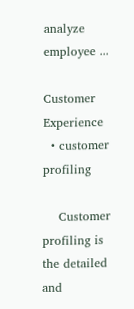analyze employee ...

Customer Experience
  • customer profiling

    Customer profiling is the detailed and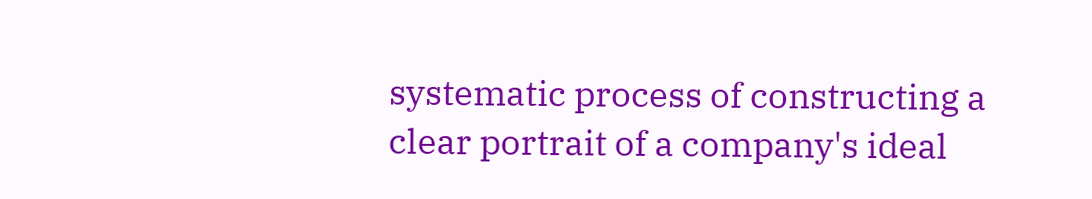systematic process of constructing a clear portrait of a company's ideal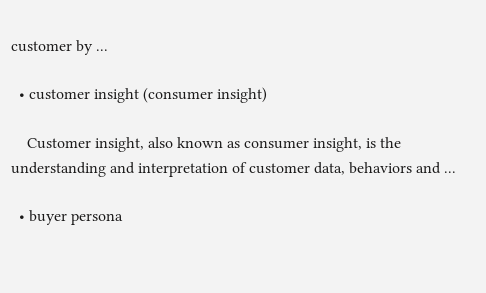customer by ...

  • customer insight (consumer insight)

    Customer insight, also known as consumer insight, is the understanding and interpretation of customer data, behaviors and ...

  • buyer persona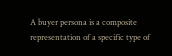A buyer persona is a composite representation of a specific type of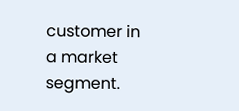customer in a market segment.